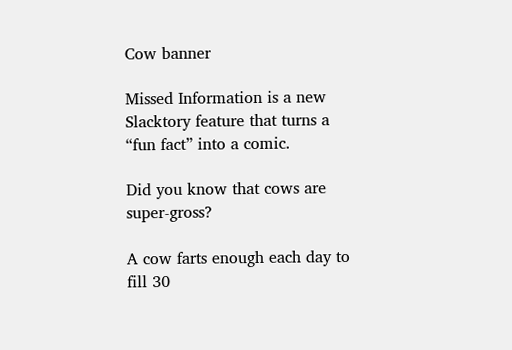Cow banner

Missed Information is a new Slacktory feature that turns a “fun fact” into a comic.

Did you know that cows are super-gross?

A cow farts enough each day to fill 30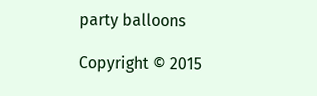party balloons

Copyright © 2015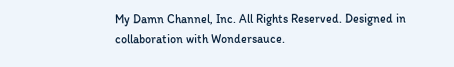My Damn Channel, Inc. All Rights Reserved. Designed in collaboration with Wondersauce.